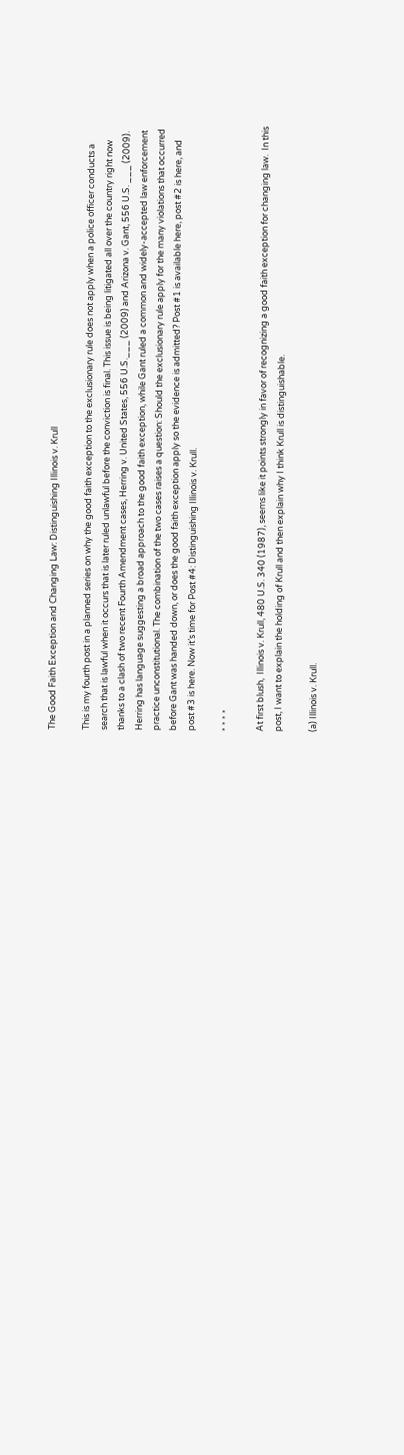The Good Faith Exception and Changing Law: Distinguishing Illinois v. Krull

This is my fourth post in a planned series on why the good faith exception to the exclusionary rule does not apply when a police officer conducts a search that is lawful when it occurs that is later ruled unlawful before the conviction is final. This issue is being litigated all over the country right now thanks to a clash of two recent Fourth Amendment cases, Herring v. United States, 556 U.S.___ (2009) and Arizona v. Gant, 556 U.S. ___ (2009). Herring has language suggesting a broad approach to the good faith exception, while Gant ruled a common and widely-accepted law enforcement practice unconstitutional. The combination of the two cases raises a question: Should the exclusionary rule apply for the many violations that occurred before Gant was handed down, or does the good faith exception apply so the evidence is admitted? Post #1 is available here, post #2 is here, and post #3 is here. Now it’s time for Post #4: Distinguishing Illinois v. Krull.

* * * *

At first blush,  Illinois v. Krull, 480 U.S. 340 (1987), seems like it points strongly in favor of recognizing a good faith exception for changing law.  In this post, I want to explain the holding of Krull and then explain why I think Krull is distinguishable.

(a) Illinois v. Krull.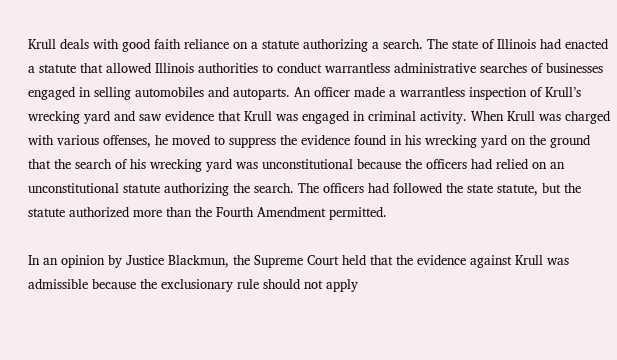Krull deals with good faith reliance on a statute authorizing a search. The state of Illinois had enacted a statute that allowed Illinois authorities to conduct warrantless administrative searches of businesses engaged in selling automobiles and autoparts. An officer made a warrantless inspection of Krull’s wrecking yard and saw evidence that Krull was engaged in criminal activity. When Krull was charged with various offenses, he moved to suppress the evidence found in his wrecking yard on the ground that the search of his wrecking yard was unconstitutional because the officers had relied on an unconstitutional statute authorizing the search. The officers had followed the state statute, but the statute authorized more than the Fourth Amendment permitted.

In an opinion by Justice Blackmun, the Supreme Court held that the evidence against Krull was admissible because the exclusionary rule should not apply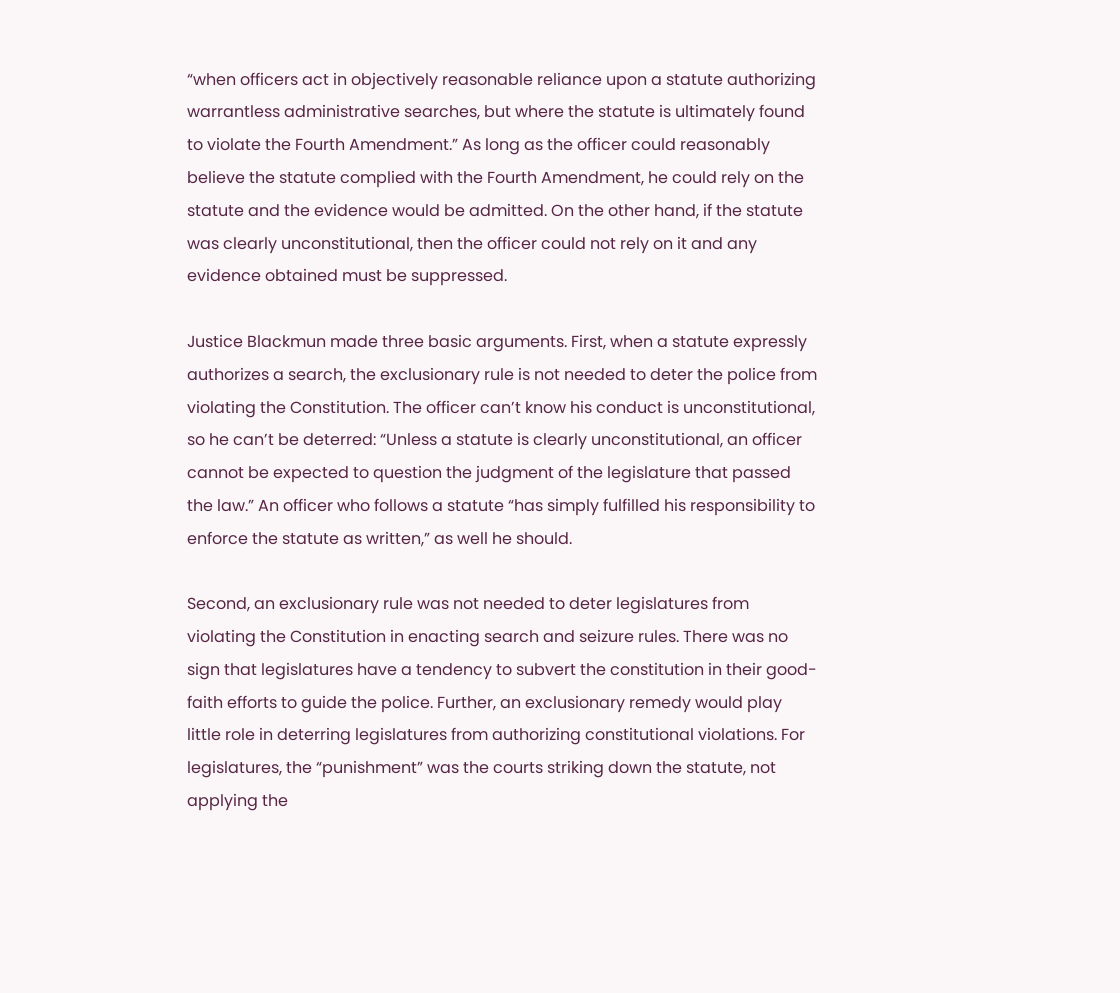“when officers act in objectively reasonable reliance upon a statute authorizing warrantless administrative searches, but where the statute is ultimately found to violate the Fourth Amendment.” As long as the officer could reasonably believe the statute complied with the Fourth Amendment, he could rely on the statute and the evidence would be admitted. On the other hand, if the statute was clearly unconstitutional, then the officer could not rely on it and any evidence obtained must be suppressed.

Justice Blackmun made three basic arguments. First, when a statute expressly authorizes a search, the exclusionary rule is not needed to deter the police from violating the Constitution. The officer can’t know his conduct is unconstitutional, so he can’t be deterred: “Unless a statute is clearly unconstitutional, an officer cannot be expected to question the judgment of the legislature that passed the law.” An officer who follows a statute “has simply fulfilled his responsibility to enforce the statute as written,” as well he should.

Second, an exclusionary rule was not needed to deter legislatures from violating the Constitution in enacting search and seizure rules. There was no sign that legislatures have a tendency to subvert the constitution in their good-faith efforts to guide the police. Further, an exclusionary remedy would play little role in deterring legislatures from authorizing constitutional violations. For legislatures, the “punishment” was the courts striking down the statute, not applying the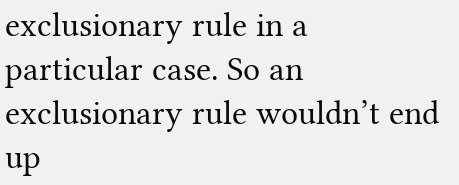exclusionary rule in a particular case. So an exclusionary rule wouldn’t end up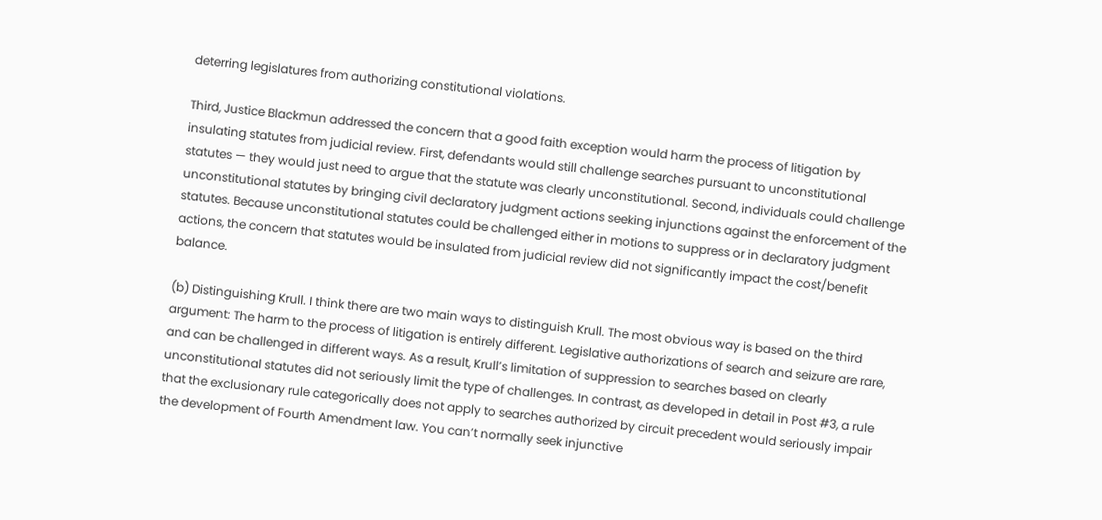deterring legislatures from authorizing constitutional violations.

Third, Justice Blackmun addressed the concern that a good faith exception would harm the process of litigation by insulating statutes from judicial review. First, defendants would still challenge searches pursuant to unconstitutional statutes — they would just need to argue that the statute was clearly unconstitutional. Second, individuals could challenge unconstitutional statutes by bringing civil declaratory judgment actions seeking injunctions against the enforcement of the statutes. Because unconstitutional statutes could be challenged either in motions to suppress or in declaratory judgment actions, the concern that statutes would be insulated from judicial review did not significantly impact the cost/benefit balance.

(b) Distinguishing Krull. I think there are two main ways to distinguish Krull. The most obvious way is based on the third argument: The harm to the process of litigation is entirely different. Legislative authorizations of search and seizure are rare, and can be challenged in different ways. As a result, Krull’s limitation of suppression to searches based on clearly unconstitutional statutes did not seriously limit the type of challenges. In contrast, as developed in detail in Post #3, a rule that the exclusionary rule categorically does not apply to searches authorized by circuit precedent would seriously impair the development of Fourth Amendment law. You can’t normally seek injunctive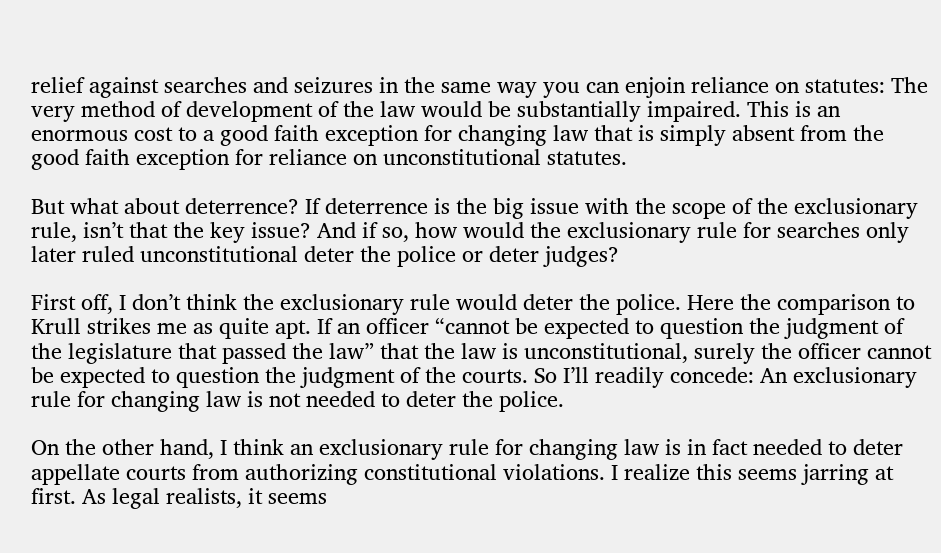relief against searches and seizures in the same way you can enjoin reliance on statutes: The very method of development of the law would be substantially impaired. This is an enormous cost to a good faith exception for changing law that is simply absent from the good faith exception for reliance on unconstitutional statutes.

But what about deterrence? If deterrence is the big issue with the scope of the exclusionary rule, isn’t that the key issue? And if so, how would the exclusionary rule for searches only later ruled unconstitutional deter the police or deter judges?

First off, I don’t think the exclusionary rule would deter the police. Here the comparison to Krull strikes me as quite apt. If an officer “cannot be expected to question the judgment of the legislature that passed the law” that the law is unconstitutional, surely the officer cannot be expected to question the judgment of the courts. So I’ll readily concede: An exclusionary rule for changing law is not needed to deter the police.

On the other hand, I think an exclusionary rule for changing law is in fact needed to deter appellate courts from authorizing constitutional violations. I realize this seems jarring at first. As legal realists, it seems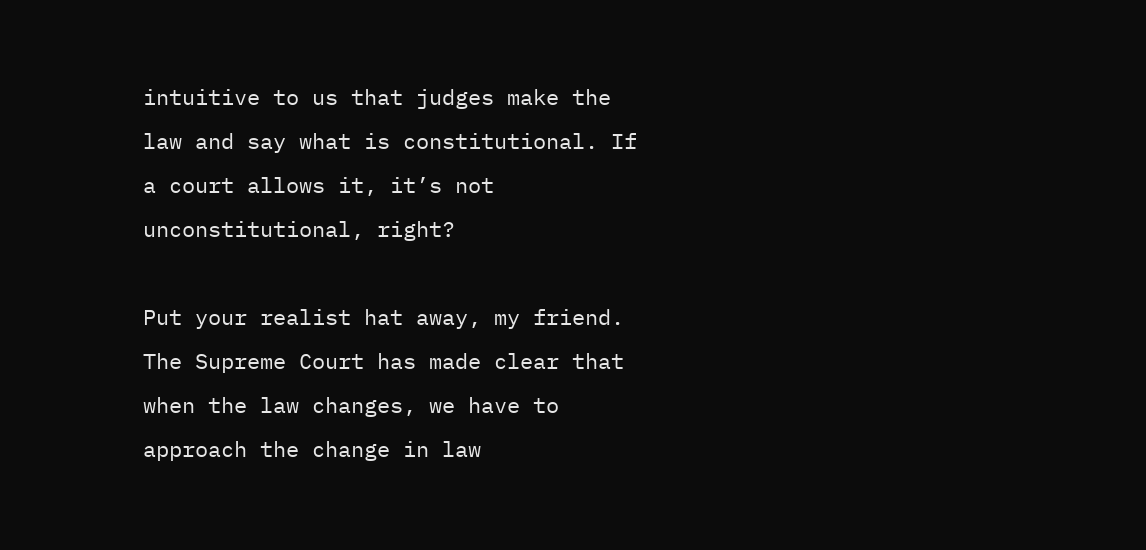intuitive to us that judges make the law and say what is constitutional. If a court allows it, it’s not unconstitutional, right?

Put your realist hat away, my friend. The Supreme Court has made clear that when the law changes, we have to approach the change in law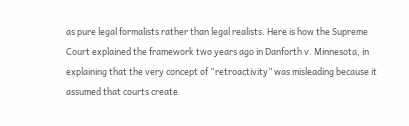as pure legal formalists rather than legal realists. Here is how the Supreme Court explained the framework two years ago in Danforth v. Minnesota, in explaining that the very concept of “retroactivity” was misleading because it assumed that courts create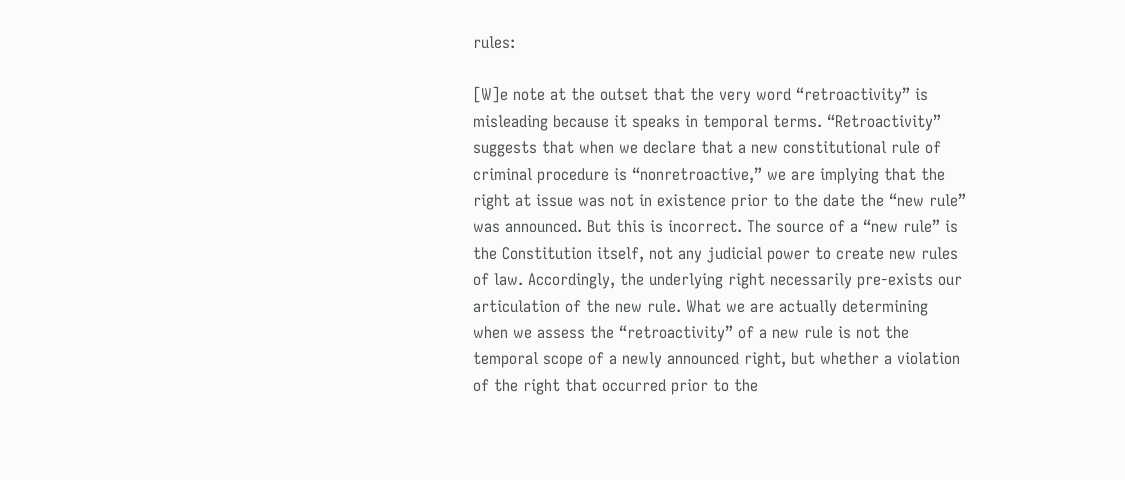rules:

[W]e note at the outset that the very word “retroactivity” is misleading because it speaks in temporal terms. “Retroactivity” suggests that when we declare that a new constitutional rule of criminal procedure is “nonretroactive,” we are implying that the right at issue was not in existence prior to the date the “new rule” was announced. But this is incorrect. The source of a “new rule” is the Constitution itself, not any judicial power to create new rules of law. Accordingly, the underlying right necessarily pre-exists our articulation of the new rule. What we are actually determining when we assess the “retroactivity” of a new rule is not the temporal scope of a newly announced right, but whether a violation of the right that occurred prior to the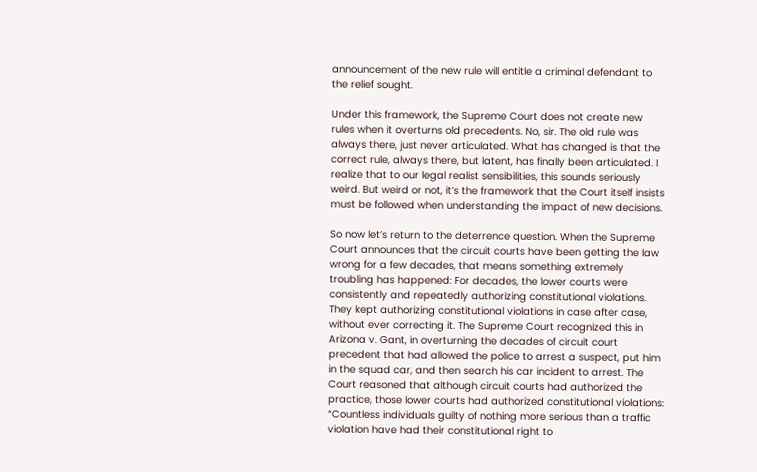announcement of the new rule will entitle a criminal defendant to the relief sought.

Under this framework, the Supreme Court does not create new rules when it overturns old precedents. No, sir. The old rule was always there, just never articulated. What has changed is that the correct rule, always there, but latent, has finally been articulated. I realize that to our legal realist sensibilities, this sounds seriously weird. But weird or not, it’s the framework that the Court itself insists must be followed when understanding the impact of new decisions.

So now let’s return to the deterrence question. When the Supreme Court announces that the circuit courts have been getting the law wrong for a few decades, that means something extremely troubling has happened: For decades, the lower courts were consistently and repeatedly authorizing constitutional violations. They kept authorizing constitutional violations in case after case, without ever correcting it. The Supreme Court recognized this in Arizona v. Gant, in overturning the decades of circuit court precedent that had allowed the police to arrest a suspect, put him in the squad car, and then search his car incident to arrest. The Court reasoned that although circuit courts had authorized the practice, those lower courts had authorized constitutional violations: “Countless individuals guilty of nothing more serious than a traffic violation have had their constitutional right to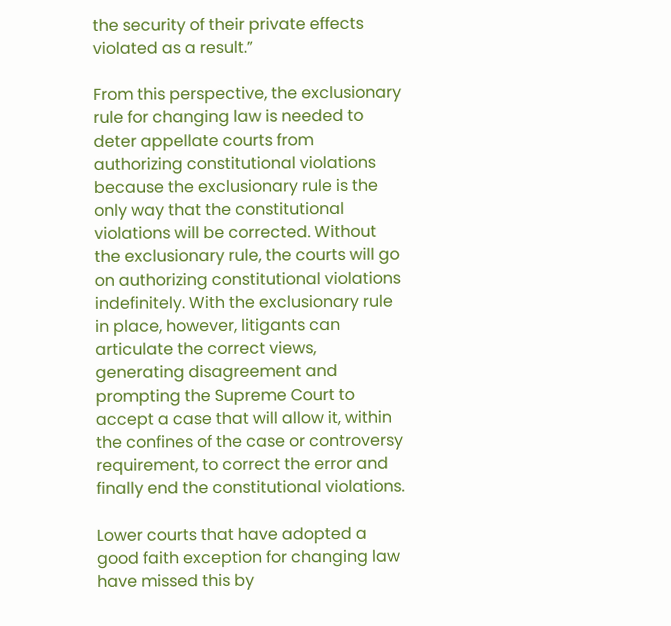the security of their private effects violated as a result.”

From this perspective, the exclusionary rule for changing law is needed to deter appellate courts from authorizing constitutional violations because the exclusionary rule is the only way that the constitutional violations will be corrected. Without the exclusionary rule, the courts will go on authorizing constitutional violations indefinitely. With the exclusionary rule in place, however, litigants can articulate the correct views, generating disagreement and prompting the Supreme Court to accept a case that will allow it, within the confines of the case or controversy requirement, to correct the error and finally end the constitutional violations.

Lower courts that have adopted a good faith exception for changing law have missed this by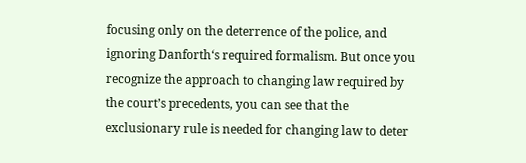focusing only on the deterrence of the police, and ignoring Danforth‘s required formalism. But once you recognize the approach to changing law required by the court’s precedents, you can see that the exclusionary rule is needed for changing law to deter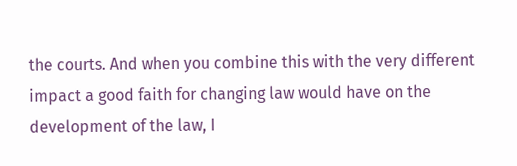the courts. And when you combine this with the very different impact a good faith for changing law would have on the development of the law, I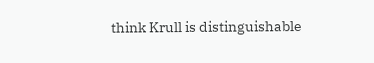think Krull is distinguishable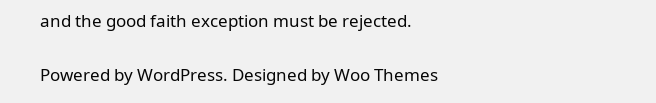and the good faith exception must be rejected.

Powered by WordPress. Designed by Woo Themes